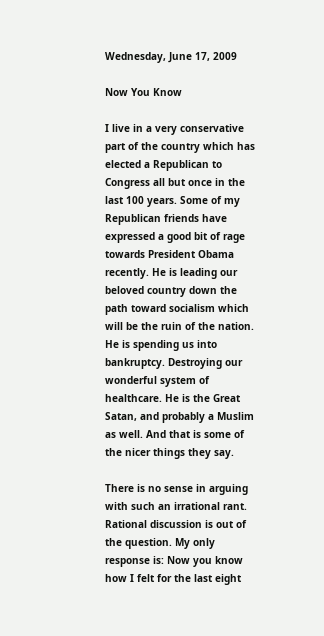Wednesday, June 17, 2009

Now You Know

I live in a very conservative part of the country which has elected a Republican to Congress all but once in the last 100 years. Some of my Republican friends have expressed a good bit of rage towards President Obama recently. He is leading our beloved country down the path toward socialism which will be the ruin of the nation. He is spending us into bankruptcy. Destroying our wonderful system of healthcare. He is the Great Satan, and probably a Muslim as well. And that is some of the nicer things they say.

There is no sense in arguing with such an irrational rant. Rational discussion is out of the question. My only response is: Now you know how I felt for the last eight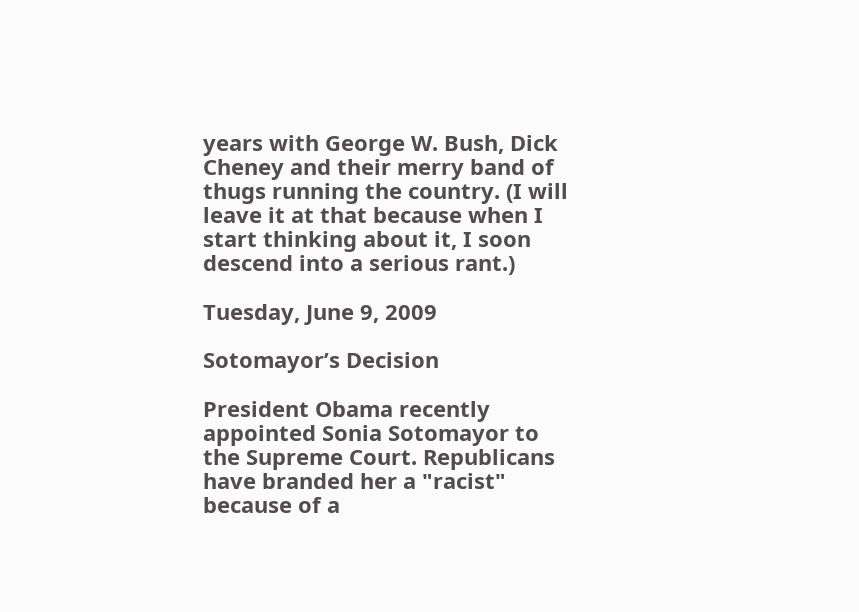years with George W. Bush, Dick Cheney and their merry band of thugs running the country. (I will leave it at that because when I start thinking about it, I soon descend into a serious rant.)

Tuesday, June 9, 2009

Sotomayor’s Decision

President Obama recently appointed Sonia Sotomayor to the Supreme Court. Republicans have branded her a "racist" because of a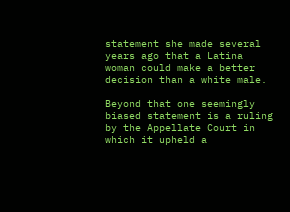statement she made several years ago that a Latina woman could make a better decision than a white male.

Beyond that one seemingly biased statement is a ruling by the Appellate Court in which it upheld a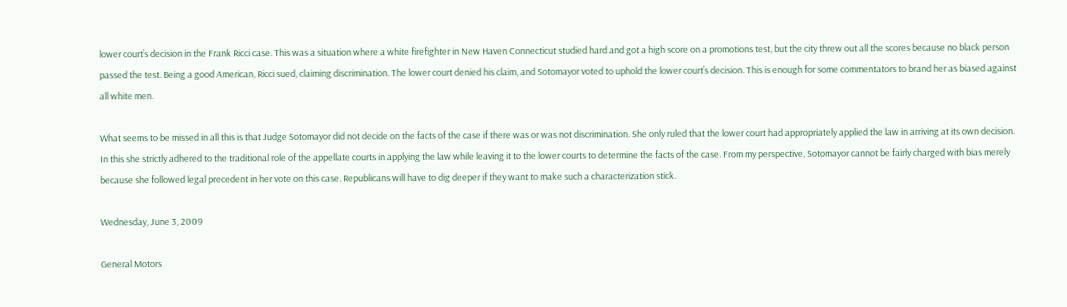lower court’s decision in the Frank Ricci case. This was a situation where a white firefighter in New Haven Connecticut studied hard and got a high score on a promotions test, but the city threw out all the scores because no black person passed the test. Being a good American, Ricci sued, claiming discrimination. The lower court denied his claim, and Sotomayor voted to uphold the lower court’s decision. This is enough for some commentators to brand her as biased against all white men.

What seems to be missed in all this is that Judge Sotomayor did not decide on the facts of the case if there was or was not discrimination. She only ruled that the lower court had appropriately applied the law in arriving at its own decision. In this she strictly adhered to the traditional role of the appellate courts in applying the law while leaving it to the lower courts to determine the facts of the case. From my perspective, Sotomayor cannot be fairly charged with bias merely because she followed legal precedent in her vote on this case. Republicans will have to dig deeper if they want to make such a characterization stick.

Wednesday, June 3, 2009

General Motors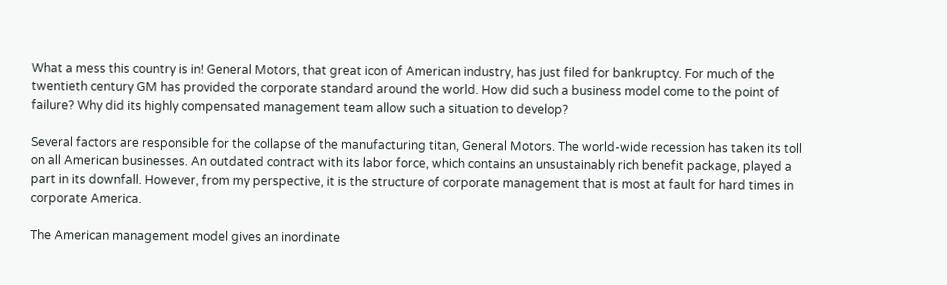What a mess this country is in! General Motors, that great icon of American industry, has just filed for bankruptcy. For much of the twentieth century GM has provided the corporate standard around the world. How did such a business model come to the point of failure? Why did its highly compensated management team allow such a situation to develop?

Several factors are responsible for the collapse of the manufacturing titan, General Motors. The world-wide recession has taken its toll on all American businesses. An outdated contract with its labor force, which contains an unsustainably rich benefit package, played a part in its downfall. However, from my perspective, it is the structure of corporate management that is most at fault for hard times in corporate America.

The American management model gives an inordinate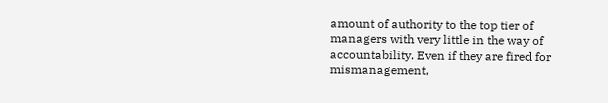amount of authority to the top tier of managers with very little in the way of accountability. Even if they are fired for mismanagement,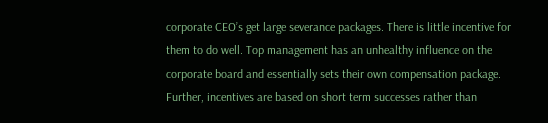corporate CEO’s get large severance packages. There is little incentive for them to do well. Top management has an unhealthy influence on the corporate board and essentially sets their own compensation package. Further, incentives are based on short term successes rather than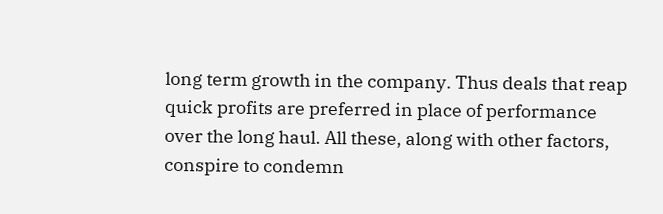long term growth in the company. Thus deals that reap quick profits are preferred in place of performance over the long haul. All these, along with other factors, conspire to condemn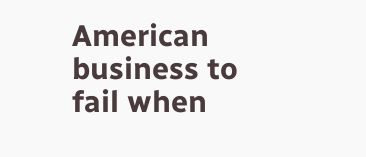American business to fail when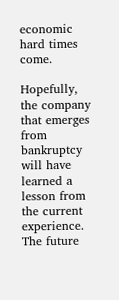economic hard times come.

Hopefully, the company that emerges from bankruptcy will have learned a lesson from the current experience. The future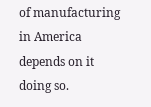of manufacturing in America depends on it doing so.